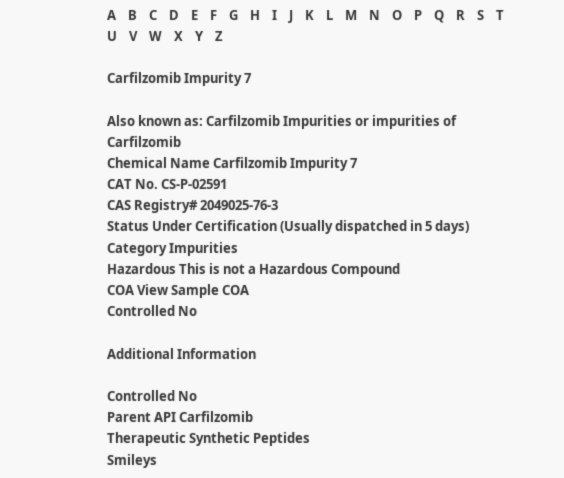A    B    C    D    E    F    G    H    I    J    K    L    M    N    O    P    Q    R    S    T    U    V    W    X    Y    Z

Carfilzomib Impurity 7

Also known as: Carfilzomib Impurities or impurities of Carfilzomib
Chemical Name Carfilzomib Impurity 7
CAT No. CS-P-02591
CAS Registry# 2049025-76-3
Status Under Certification (Usually dispatched in 5 days)
Category Impurities
Hazardous This is not a Hazardous Compound
COA View Sample COA
Controlled No

Additional Information

Controlled No
Parent API Carfilzomib
Therapeutic Synthetic Peptides
Smileys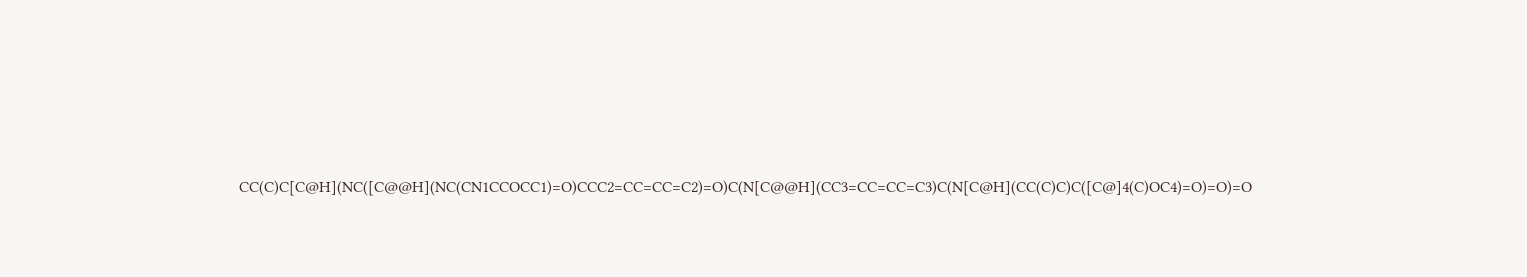CC(C)C[C@H](NC([C@@H](NC(CN1CCOCC1)=O)CCC2=CC=CC=C2)=O)C(N[C@@H](CC3=CC=CC=C3)C(N[C@H](CC(C)C)C([C@]4(C)OC4)=O)=O)=O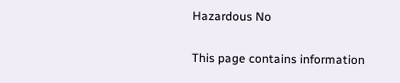Hazardous No

This page contains information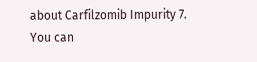about Carfilzomib Impurity 7. You can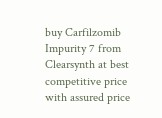buy Carfilzomib Impurity 7 from Clearsynth at best competitive price with assured price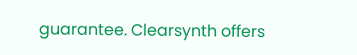guarantee. Clearsynth offers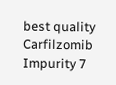best quality Carfilzomib Impurity 7